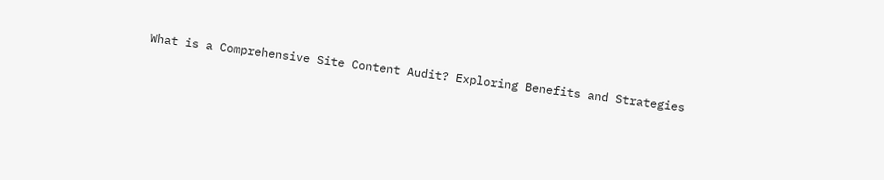What is a Comprehensive Site Content Audit? Exploring Benefits and Strategies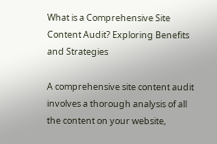What is a Comprehensive Site Content Audit? Exploring Benefits and Strategies

A comprehensive site content audit involves a thorough analysis of all the content on your website,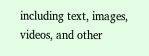including text, images, videos, and other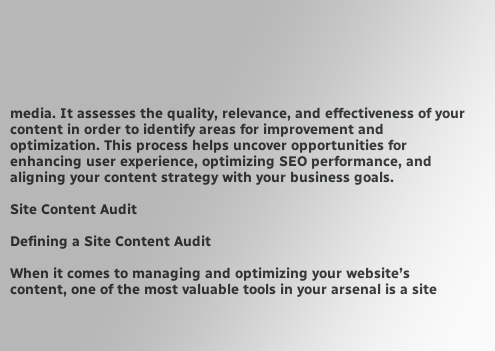media. It assesses the quality, relevance, and effectiveness of your content in order to identify areas for improvement and optimization. This process helps uncover opportunities for enhancing user experience, optimizing SEO performance, and aligning your content strategy with your business goals.

Site Content Audit

Defining a Site Content Audit

When it comes to managing and optimizing your website’s content, one of the most valuable tools in your arsenal is a site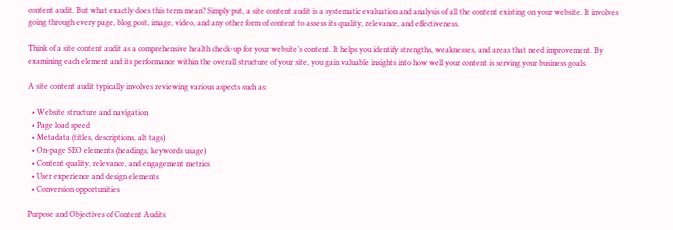content audit. But what exactly does this term mean? Simply put, a site content audit is a systematic evaluation and analysis of all the content existing on your website. It involves going through every page, blog post, image, video, and any other form of content to assess its quality, relevance, and effectiveness.

Think of a site content audit as a comprehensive health check-up for your website’s content. It helps you identify strengths, weaknesses, and areas that need improvement. By examining each element and its performance within the overall structure of your site, you gain valuable insights into how well your content is serving your business goals.

A site content audit typically involves reviewing various aspects such as:

  • Website structure and navigation
  • Page load speed
  • Metadata (titles, descriptions, alt tags)
  • On-page SEO elements (headings, keywords usage)
  • Content quality, relevance, and engagement metrics
  • User experience and design elements
  • Conversion opportunities

Purpose and Objectives of Content Audits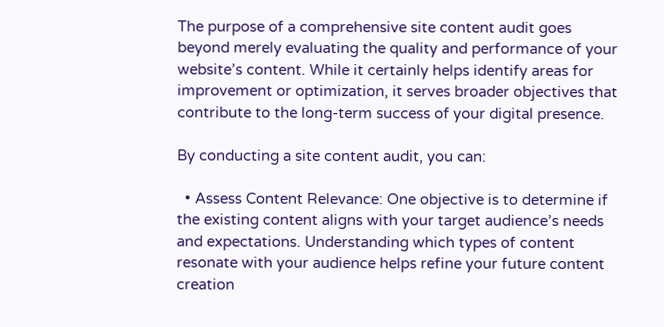The purpose of a comprehensive site content audit goes beyond merely evaluating the quality and performance of your website’s content. While it certainly helps identify areas for improvement or optimization, it serves broader objectives that contribute to the long-term success of your digital presence.

By conducting a site content audit, you can:

  • Assess Content Relevance: One objective is to determine if the existing content aligns with your target audience’s needs and expectations. Understanding which types of content resonate with your audience helps refine your future content creation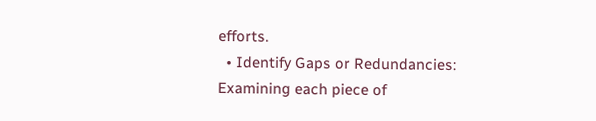efforts.
  • Identify Gaps or Redundancies: Examining each piece of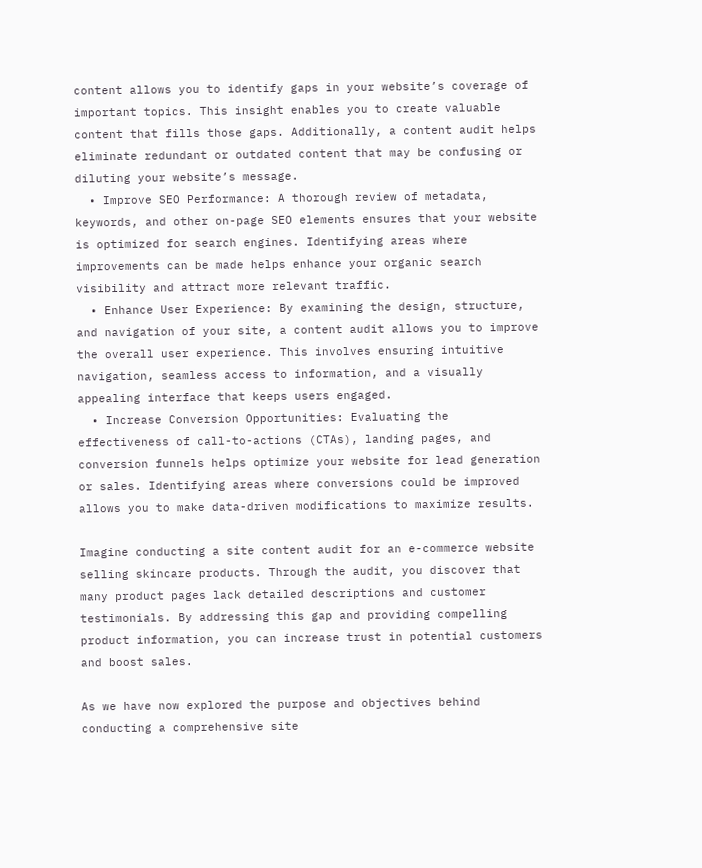content allows you to identify gaps in your website’s coverage of important topics. This insight enables you to create valuable content that fills those gaps. Additionally, a content audit helps eliminate redundant or outdated content that may be confusing or diluting your website’s message.
  • Improve SEO Performance: A thorough review of metadata, keywords, and other on-page SEO elements ensures that your website is optimized for search engines. Identifying areas where improvements can be made helps enhance your organic search visibility and attract more relevant traffic.
  • Enhance User Experience: By examining the design, structure, and navigation of your site, a content audit allows you to improve the overall user experience. This involves ensuring intuitive navigation, seamless access to information, and a visually appealing interface that keeps users engaged.
  • Increase Conversion Opportunities: Evaluating the effectiveness of call-to-actions (CTAs), landing pages, and conversion funnels helps optimize your website for lead generation or sales. Identifying areas where conversions could be improved allows you to make data-driven modifications to maximize results.

Imagine conducting a site content audit for an e-commerce website selling skincare products. Through the audit, you discover that many product pages lack detailed descriptions and customer testimonials. By addressing this gap and providing compelling product information, you can increase trust in potential customers and boost sales.

As we have now explored the purpose and objectives behind conducting a comprehensive site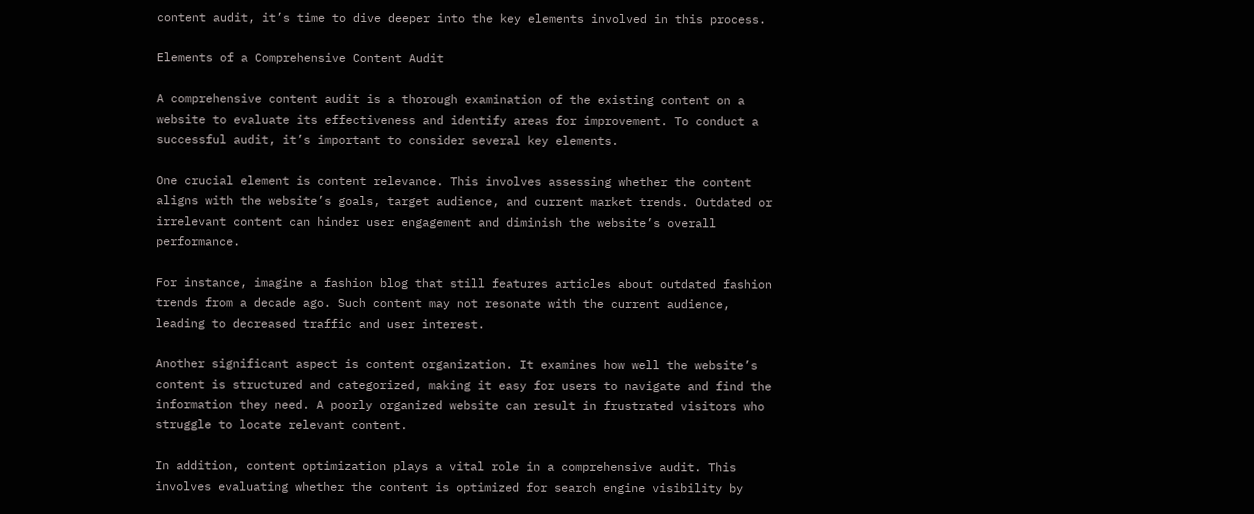content audit, it’s time to dive deeper into the key elements involved in this process.

Elements of a Comprehensive Content Audit

A comprehensive content audit is a thorough examination of the existing content on a website to evaluate its effectiveness and identify areas for improvement. To conduct a successful audit, it’s important to consider several key elements.

One crucial element is content relevance. This involves assessing whether the content aligns with the website’s goals, target audience, and current market trends. Outdated or irrelevant content can hinder user engagement and diminish the website’s overall performance.

For instance, imagine a fashion blog that still features articles about outdated fashion trends from a decade ago. Such content may not resonate with the current audience, leading to decreased traffic and user interest.

Another significant aspect is content organization. It examines how well the website’s content is structured and categorized, making it easy for users to navigate and find the information they need. A poorly organized website can result in frustrated visitors who struggle to locate relevant content.

In addition, content optimization plays a vital role in a comprehensive audit. This involves evaluating whether the content is optimized for search engine visibility by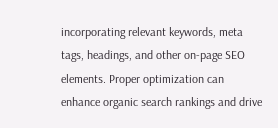incorporating relevant keywords, meta tags, headings, and other on-page SEO elements. Proper optimization can enhance organic search rankings and drive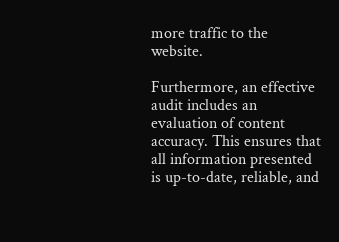more traffic to the website.

Furthermore, an effective audit includes an evaluation of content accuracy. This ensures that all information presented is up-to-date, reliable, and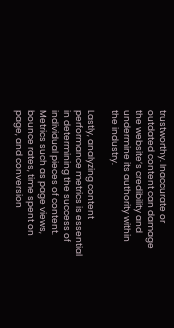trustworthy. Inaccurate or outdated content can damage the website’s credibility and undermine its authority within the industry.

Lastly, analyzing content performance metrics is essential in determining the success of individual pieces of content. Metrics such as page views, bounce rates, time spent on page, and conversion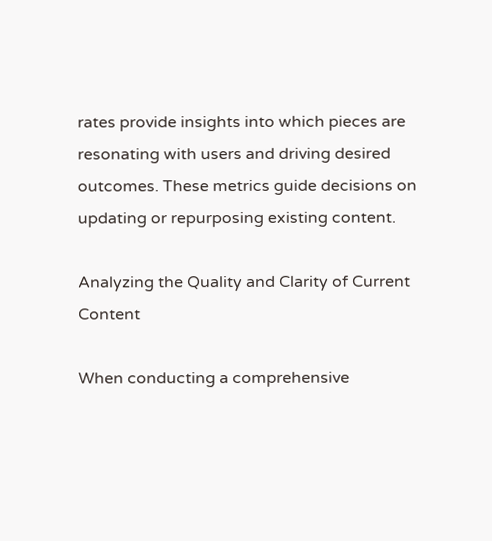rates provide insights into which pieces are resonating with users and driving desired outcomes. These metrics guide decisions on updating or repurposing existing content.

Analyzing the Quality and Clarity of Current Content

When conducting a comprehensive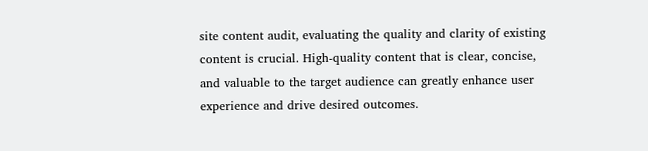site content audit, evaluating the quality and clarity of existing content is crucial. High-quality content that is clear, concise, and valuable to the target audience can greatly enhance user experience and drive desired outcomes.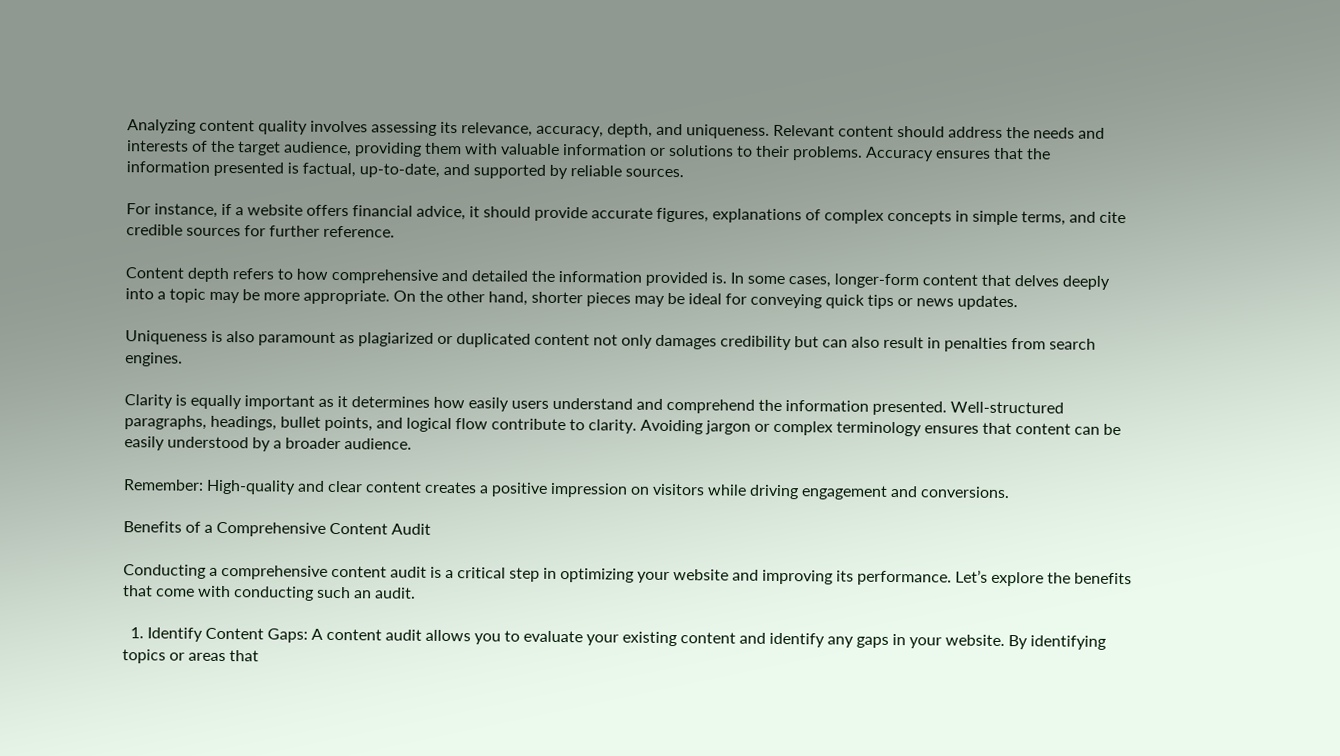Analyzing content quality involves assessing its relevance, accuracy, depth, and uniqueness. Relevant content should address the needs and interests of the target audience, providing them with valuable information or solutions to their problems. Accuracy ensures that the information presented is factual, up-to-date, and supported by reliable sources.

For instance, if a website offers financial advice, it should provide accurate figures, explanations of complex concepts in simple terms, and cite credible sources for further reference.

Content depth refers to how comprehensive and detailed the information provided is. In some cases, longer-form content that delves deeply into a topic may be more appropriate. On the other hand, shorter pieces may be ideal for conveying quick tips or news updates.

Uniqueness is also paramount as plagiarized or duplicated content not only damages credibility but can also result in penalties from search engines.

Clarity is equally important as it determines how easily users understand and comprehend the information presented. Well-structured paragraphs, headings, bullet points, and logical flow contribute to clarity. Avoiding jargon or complex terminology ensures that content can be easily understood by a broader audience.

Remember: High-quality and clear content creates a positive impression on visitors while driving engagement and conversions.

Benefits of a Comprehensive Content Audit

Conducting a comprehensive content audit is a critical step in optimizing your website and improving its performance. Let’s explore the benefits that come with conducting such an audit.

  1. Identify Content Gaps: A content audit allows you to evaluate your existing content and identify any gaps in your website. By identifying topics or areas that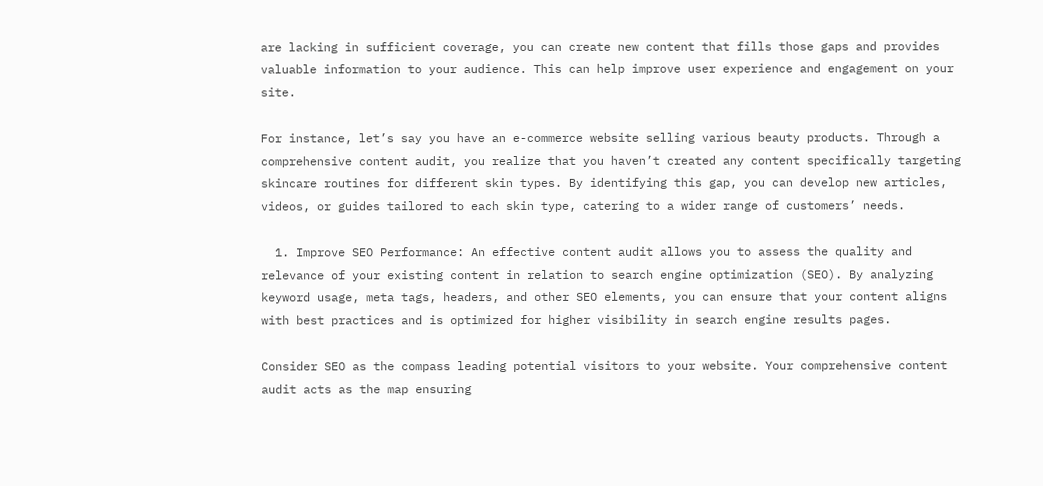are lacking in sufficient coverage, you can create new content that fills those gaps and provides valuable information to your audience. This can help improve user experience and engagement on your site.

For instance, let’s say you have an e-commerce website selling various beauty products. Through a comprehensive content audit, you realize that you haven’t created any content specifically targeting skincare routines for different skin types. By identifying this gap, you can develop new articles, videos, or guides tailored to each skin type, catering to a wider range of customers’ needs.

  1. Improve SEO Performance: An effective content audit allows you to assess the quality and relevance of your existing content in relation to search engine optimization (SEO). By analyzing keyword usage, meta tags, headers, and other SEO elements, you can ensure that your content aligns with best practices and is optimized for higher visibility in search engine results pages.

Consider SEO as the compass leading potential visitors to your website. Your comprehensive content audit acts as the map ensuring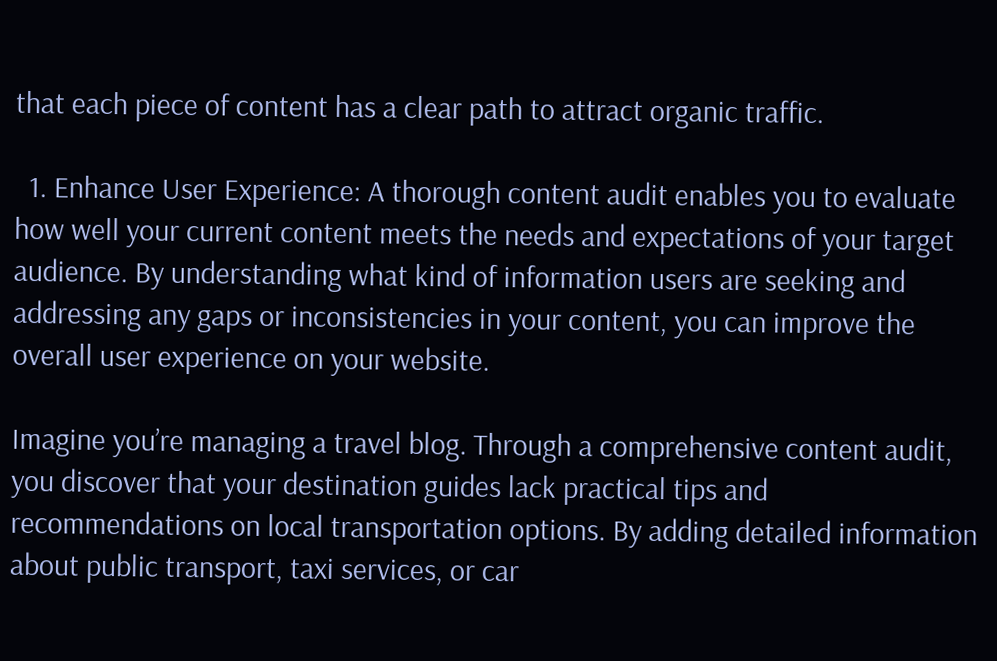that each piece of content has a clear path to attract organic traffic.

  1. Enhance User Experience: A thorough content audit enables you to evaluate how well your current content meets the needs and expectations of your target audience. By understanding what kind of information users are seeking and addressing any gaps or inconsistencies in your content, you can improve the overall user experience on your website.

Imagine you’re managing a travel blog. Through a comprehensive content audit, you discover that your destination guides lack practical tips and recommendations on local transportation options. By adding detailed information about public transport, taxi services, or car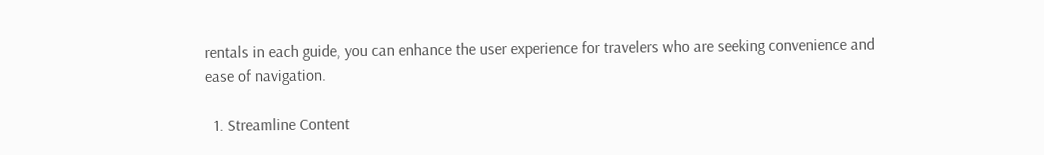rentals in each guide, you can enhance the user experience for travelers who are seeking convenience and ease of navigation.

  1. Streamline Content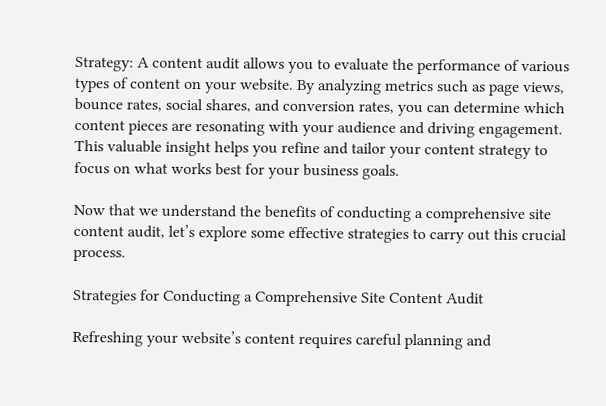Strategy: A content audit allows you to evaluate the performance of various types of content on your website. By analyzing metrics such as page views, bounce rates, social shares, and conversion rates, you can determine which content pieces are resonating with your audience and driving engagement. This valuable insight helps you refine and tailor your content strategy to focus on what works best for your business goals.

Now that we understand the benefits of conducting a comprehensive site content audit, let’s explore some effective strategies to carry out this crucial process.

Strategies for Conducting a Comprehensive Site Content Audit

Refreshing your website’s content requires careful planning and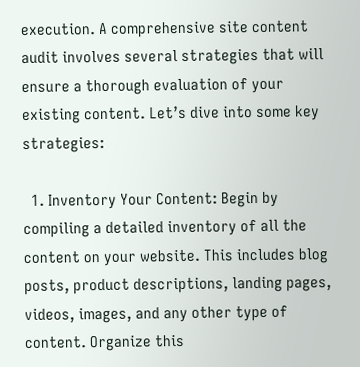execution. A comprehensive site content audit involves several strategies that will ensure a thorough evaluation of your existing content. Let’s dive into some key strategies:

  1. Inventory Your Content: Begin by compiling a detailed inventory of all the content on your website. This includes blog posts, product descriptions, landing pages, videos, images, and any other type of content. Organize this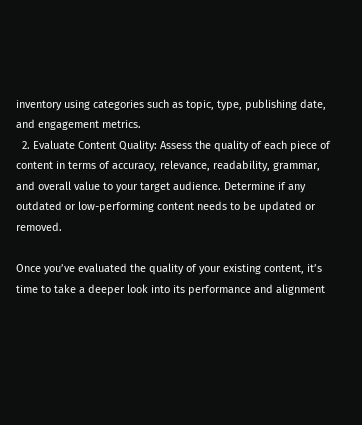inventory using categories such as topic, type, publishing date, and engagement metrics.
  2. Evaluate Content Quality: Assess the quality of each piece of content in terms of accuracy, relevance, readability, grammar, and overall value to your target audience. Determine if any outdated or low-performing content needs to be updated or removed.

Once you’ve evaluated the quality of your existing content, it’s time to take a deeper look into its performance and alignment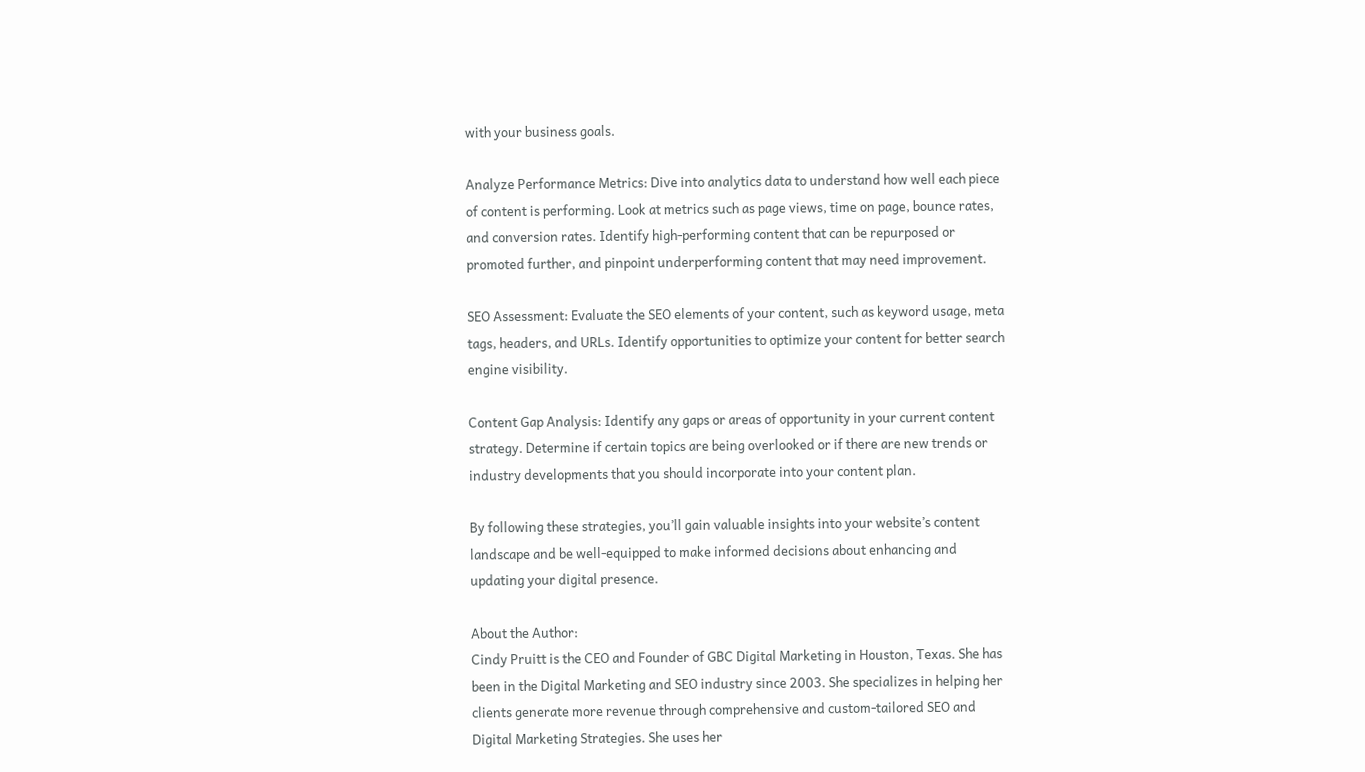with your business goals.

Analyze Performance Metrics: Dive into analytics data to understand how well each piece of content is performing. Look at metrics such as page views, time on page, bounce rates, and conversion rates. Identify high-performing content that can be repurposed or promoted further, and pinpoint underperforming content that may need improvement.

SEO Assessment: Evaluate the SEO elements of your content, such as keyword usage, meta tags, headers, and URLs. Identify opportunities to optimize your content for better search engine visibility.

Content Gap Analysis: Identify any gaps or areas of opportunity in your current content strategy. Determine if certain topics are being overlooked or if there are new trends or industry developments that you should incorporate into your content plan.

By following these strategies, you’ll gain valuable insights into your website’s content landscape and be well-equipped to make informed decisions about enhancing and updating your digital presence.

About the Author:
Cindy Pruitt is the CEO and Founder of GBC Digital Marketing in Houston, Texas. She has been in the Digital Marketing and SEO industry since 2003. She specializes in helping her clients generate more revenue through comprehensive and custom-tailored SEO and Digital Marketing Strategies. She uses her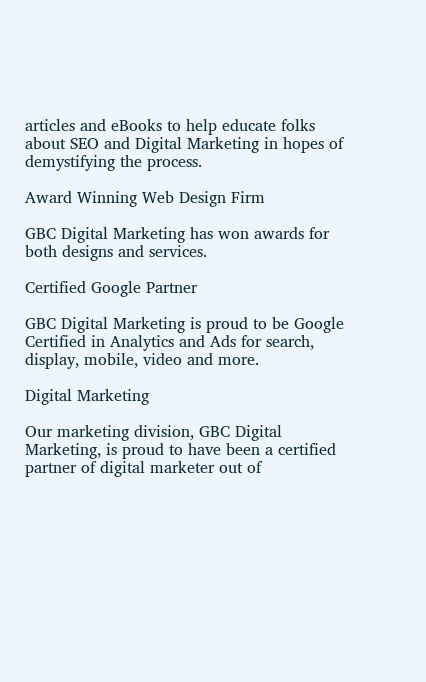articles and eBooks to help educate folks about SEO and Digital Marketing in hopes of demystifying the process.

Award Winning Web Design Firm

GBC Digital Marketing has won awards for both designs and services.

Certified Google Partner

GBC Digital Marketing is proud to be Google Certified in Analytics and Ads for search, display, mobile, video and more.

Digital Marketing

Our marketing division, GBC Digital Marketing, is proud to have been a certified partner of digital marketer out of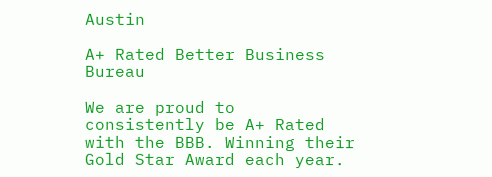Austin

A+ Rated Better Business Bureau

We are proud to consistently be A+ Rated with the BBB. Winning their Gold Star Award each year.